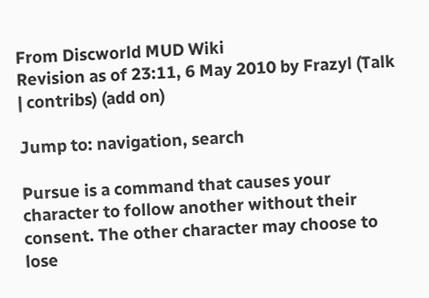From Discworld MUD Wiki
Revision as of 23:11, 6 May 2010 by Frazyl (Talk | contribs) (add on)

Jump to: navigation, search

Pursue is a command that causes your character to follow another without their consent. The other character may choose to lose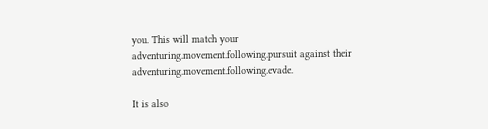you. This will match your adventuring.movement.following.pursuit against their adventuring.movement.following.evade.

It is also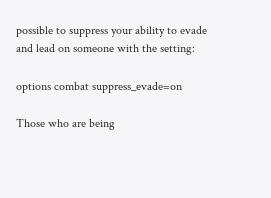possible to suppress your ability to evade and lead on someone with the setting:

options combat suppress_evade=on

Those who are being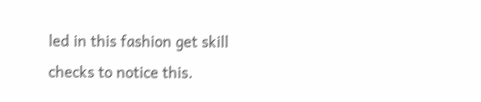led in this fashion get skill checks to notice this.